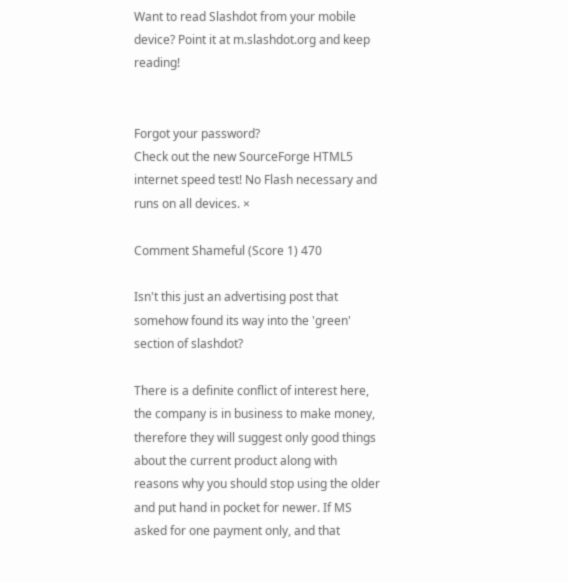Want to read Slashdot from your mobile device? Point it at m.slashdot.org and keep reading!


Forgot your password?
Check out the new SourceForge HTML5 internet speed test! No Flash necessary and runs on all devices. ×

Comment Shameful (Score 1) 470

Isn't this just an advertising post that somehow found its way into the 'green' section of slashdot?

There is a definite conflict of interest here, the company is in business to make money, therefore they will suggest only good things about the current product along with reasons why you should stop using the older and put hand in pocket for newer. If MS asked for one payment only, and that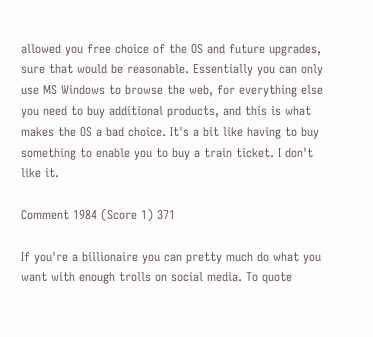allowed you free choice of the OS and future upgrades, sure that would be reasonable. Essentially you can only use MS Windows to browse the web, for everything else you need to buy additional products, and this is what makes the OS a bad choice. It's a bit like having to buy something to enable you to buy a train ticket. I don't like it.

Comment 1984 (Score 1) 371

If you're a billionaire you can pretty much do what you want with enough trolls on social media. To quote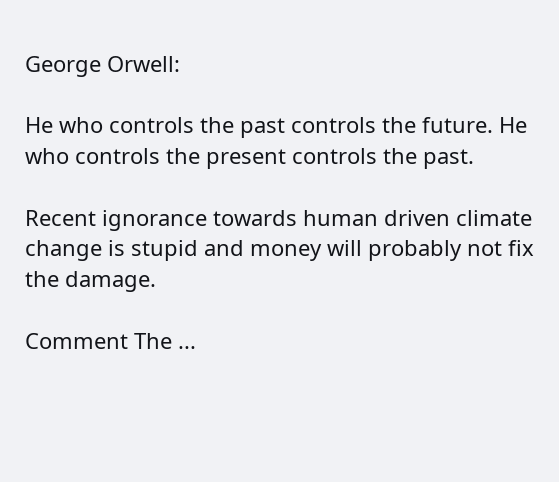George Orwell:

He who controls the past controls the future. He who controls the present controls the past.

Recent ignorance towards human driven climate change is stupid and money will probably not fix the damage.

Comment The ...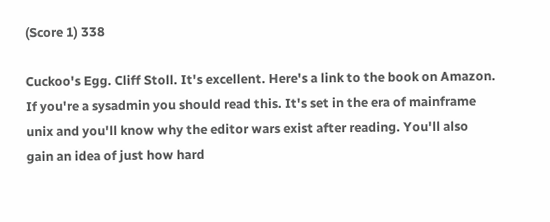(Score 1) 338

Cuckoo's Egg. Cliff Stoll. It's excellent. Here's a link to the book on Amazon. If you're a sysadmin you should read this. It's set in the era of mainframe unix and you'll know why the editor wars exist after reading. You'll also gain an idea of just how hard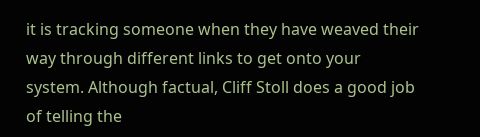it is tracking someone when they have weaved their way through different links to get onto your system. Although factual, Cliff Stoll does a good job of telling the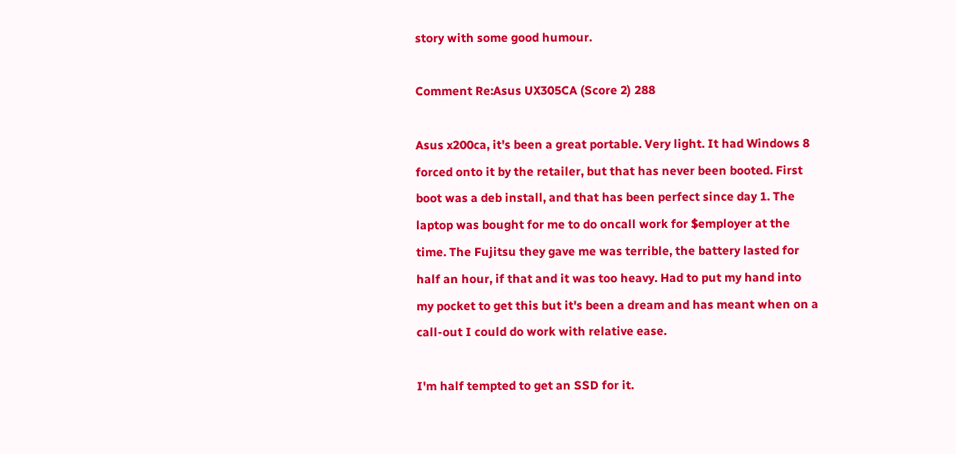story with some good humour.

Comment Re:Asus UX305CA (Score 2) 288

Asus x200ca, it's been a great portable. Very light. It had Windows 8 forced onto it by the retailer, but that has never been booted. First boot was a deb install, and that has been perfect since day 1. The laptop was bought for me to do oncall work for $employer at the time. The Fujitsu they gave me was terrible, the battery lasted for half an hour, if that and it was too heavy. Had to put my hand into my pocket to get this but it's been a dream and has meant when on a call-out I could do work with relative ease.

I'm half tempted to get an SSD for it.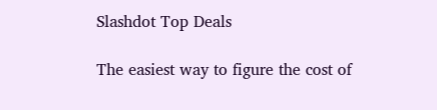Slashdot Top Deals

The easiest way to figure the cost of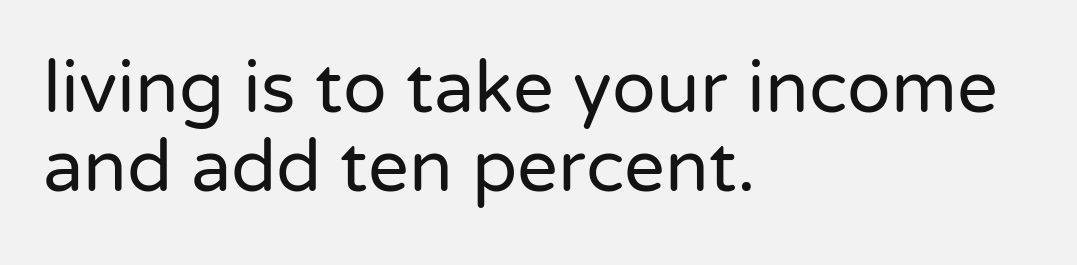living is to take your income and add ten percent.